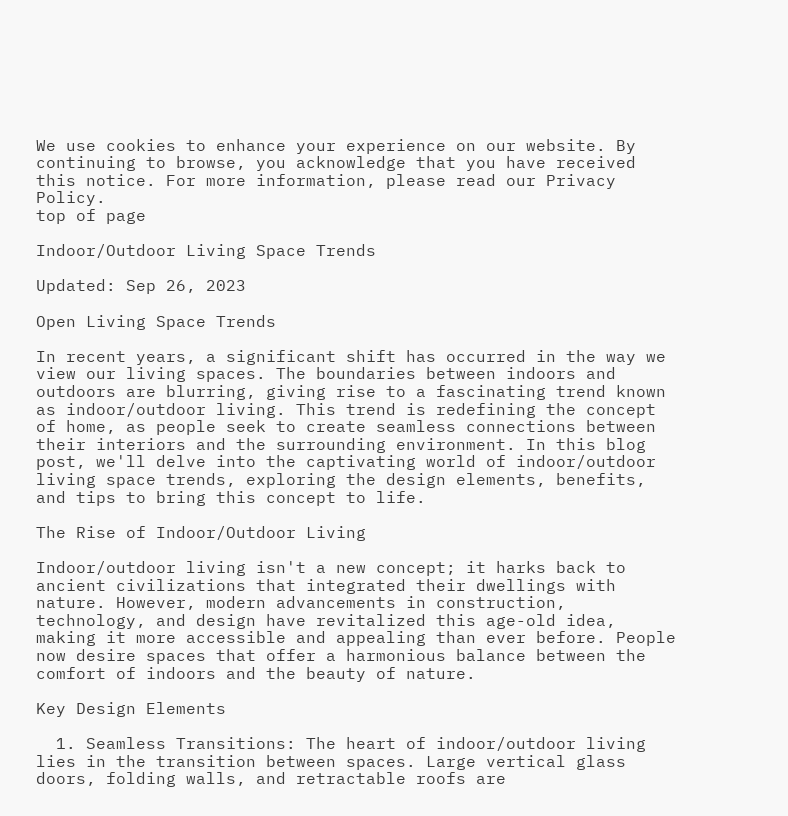We use cookies to enhance your experience on our website. By continuing to browse, you acknowledge that you have received this notice. For more information, please read our Privacy Policy.
top of page

Indoor/Outdoor Living Space Trends

Updated: Sep 26, 2023

Open Living Space Trends

In recent years, a significant shift has occurred in the way we view our living spaces. The boundaries between indoors and outdoors are blurring, giving rise to a fascinating trend known as indoor/outdoor living. This trend is redefining the concept of home, as people seek to create seamless connections between their interiors and the surrounding environment. In this blog post, we'll delve into the captivating world of indoor/outdoor living space trends, exploring the design elements, benefits, and tips to bring this concept to life.

The Rise of Indoor/Outdoor Living

Indoor/outdoor living isn't a new concept; it harks back to ancient civilizations that integrated their dwellings with nature. However, modern advancements in construction, technology, and design have revitalized this age-old idea, making it more accessible and appealing than ever before. People now desire spaces that offer a harmonious balance between the comfort of indoors and the beauty of nature.

Key Design Elements

  1. Seamless Transitions: The heart of indoor/outdoor living lies in the transition between spaces. Large vertical glass doors, folding walls, and retractable roofs are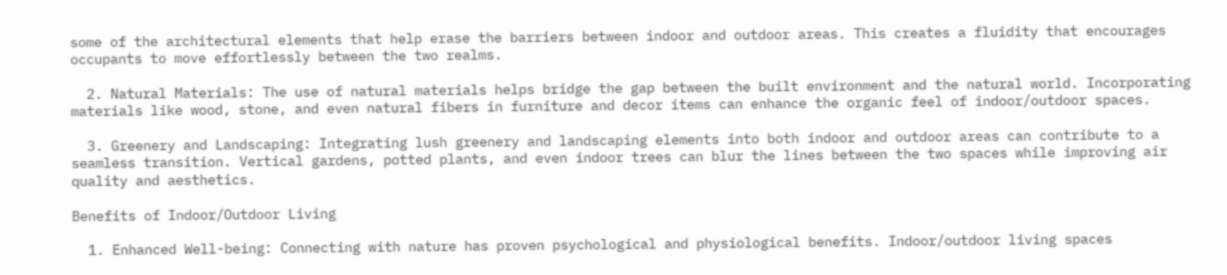some of the architectural elements that help erase the barriers between indoor and outdoor areas. This creates a fluidity that encourages occupants to move effortlessly between the two realms.

  2. Natural Materials: The use of natural materials helps bridge the gap between the built environment and the natural world. Incorporating materials like wood, stone, and even natural fibers in furniture and decor items can enhance the organic feel of indoor/outdoor spaces.

  3. Greenery and Landscaping: Integrating lush greenery and landscaping elements into both indoor and outdoor areas can contribute to a seamless transition. Vertical gardens, potted plants, and even indoor trees can blur the lines between the two spaces while improving air quality and aesthetics.

Benefits of Indoor/Outdoor Living

  1. Enhanced Well-being: Connecting with nature has proven psychological and physiological benefits. Indoor/outdoor living spaces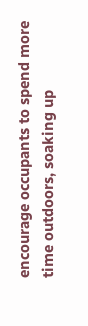encourage occupants to spend more time outdoors, soaking up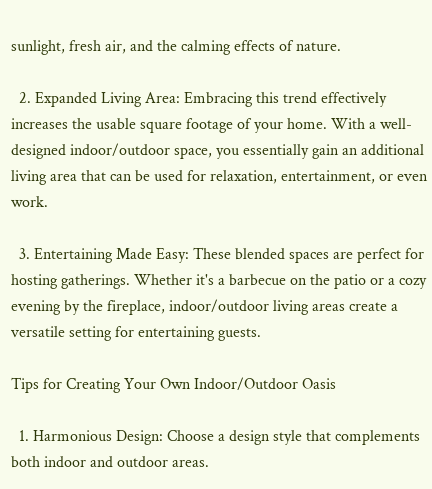sunlight, fresh air, and the calming effects of nature.

  2. Expanded Living Area: Embracing this trend effectively increases the usable square footage of your home. With a well-designed indoor/outdoor space, you essentially gain an additional living area that can be used for relaxation, entertainment, or even work.

  3. Entertaining Made Easy: These blended spaces are perfect for hosting gatherings. Whether it's a barbecue on the patio or a cozy evening by the fireplace, indoor/outdoor living areas create a versatile setting for entertaining guests.

Tips for Creating Your Own Indoor/Outdoor Oasis

  1. Harmonious Design: Choose a design style that complements both indoor and outdoor areas.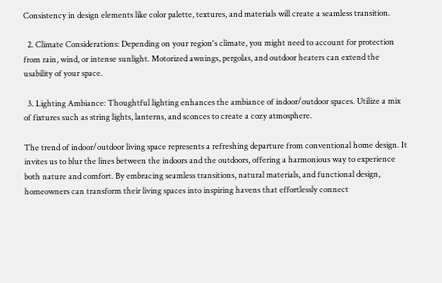Consistency in design elements like color palette, textures, and materials will create a seamless transition.

  2. Climate Considerations: Depending on your region's climate, you might need to account for protection from rain, wind, or intense sunlight. Motorized awnings, pergolas, and outdoor heaters can extend the usability of your space.

  3. Lighting Ambiance: Thoughtful lighting enhances the ambiance of indoor/outdoor spaces. Utilize a mix of fixtures such as string lights, lanterns, and sconces to create a cozy atmosphere.

The trend of indoor/outdoor living space represents a refreshing departure from conventional home design. It invites us to blur the lines between the indoors and the outdoors, offering a harmonious way to experience both nature and comfort. By embracing seamless transitions, natural materials, and functional design, homeowners can transform their living spaces into inspiring havens that effortlessly connect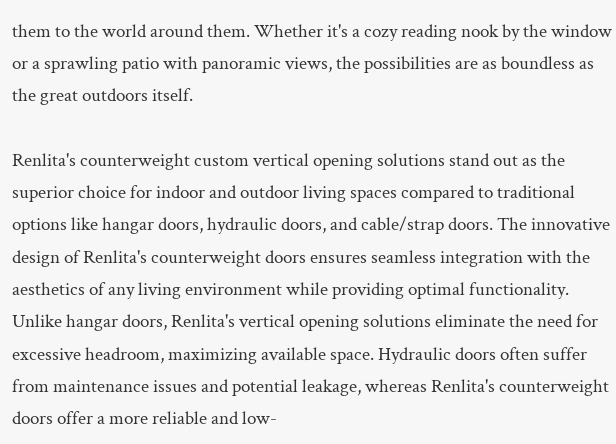them to the world around them. Whether it's a cozy reading nook by the window or a sprawling patio with panoramic views, the possibilities are as boundless as the great outdoors itself.

Renlita's counterweight custom vertical opening solutions stand out as the superior choice for indoor and outdoor living spaces compared to traditional options like hangar doors, hydraulic doors, and cable/strap doors. The innovative design of Renlita's counterweight doors ensures seamless integration with the aesthetics of any living environment while providing optimal functionality. Unlike hangar doors, Renlita's vertical opening solutions eliminate the need for excessive headroom, maximizing available space. Hydraulic doors often suffer from maintenance issues and potential leakage, whereas Renlita's counterweight doors offer a more reliable and low-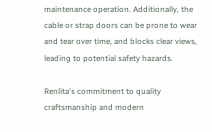maintenance operation. Additionally, the cable or strap doors can be prone to wear and tear over time, and blocks clear views, leading to potential safety hazards.

Renlita's commitment to quality craftsmanship and modern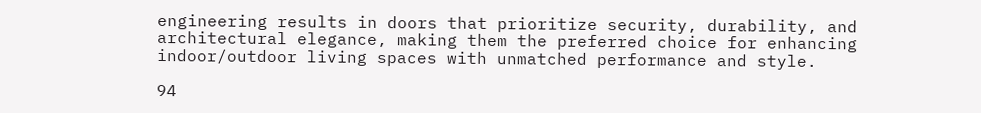engineering results in doors that prioritize security, durability, and architectural elegance, making them the preferred choice for enhancing indoor/outdoor living spaces with unmatched performance and style.

94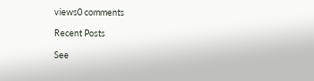views0 comments

Recent Posts

See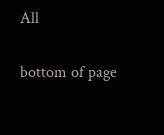All


bottom of page